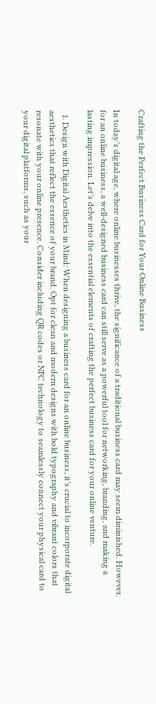Crafting the Perfect Business Card for Your Online Business

In today’s digital age, where online businesses thrive, the significance of a traditional business card may seem diminished. However, for an online business, a well-designed business card can still serve as a powerful tool for networking, branding, and making a lasting impression. Let’s delve into the essential elements of crafting the perfect business card for your online venture.

  1. Design with Digital Aesthetics in Mind: When designing a business card for an online business, it’s crucial to incorporate digital aesthetics that reflect the essence of your brand. Opt for clean and modern designs with bold typography and vibrant colors that resonate with your online presence. Consider including QR codes or NFC technology to seamlessly connect your physical card to your digital platforms, such as your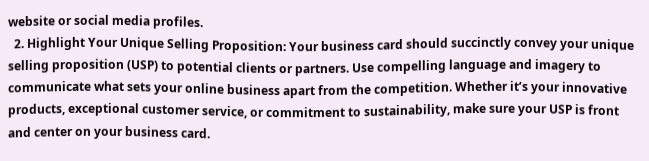website or social media profiles.
  2. Highlight Your Unique Selling Proposition: Your business card should succinctly convey your unique selling proposition (USP) to potential clients or partners. Use compelling language and imagery to communicate what sets your online business apart from the competition. Whether it’s your innovative products, exceptional customer service, or commitment to sustainability, make sure your USP is front and center on your business card.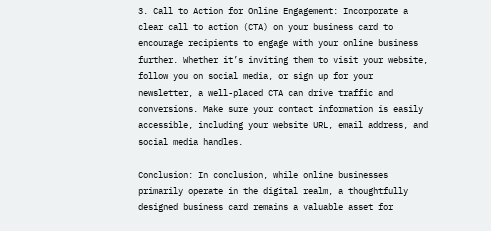3. Call to Action for Online Engagement: Incorporate a clear call to action (CTA) on your business card to encourage recipients to engage with your online business further. Whether it’s inviting them to visit your website, follow you on social media, or sign up for your newsletter, a well-placed CTA can drive traffic and conversions. Make sure your contact information is easily accessible, including your website URL, email address, and social media handles.

Conclusion: In conclusion, while online businesses primarily operate in the digital realm, a thoughtfully designed business card remains a valuable asset for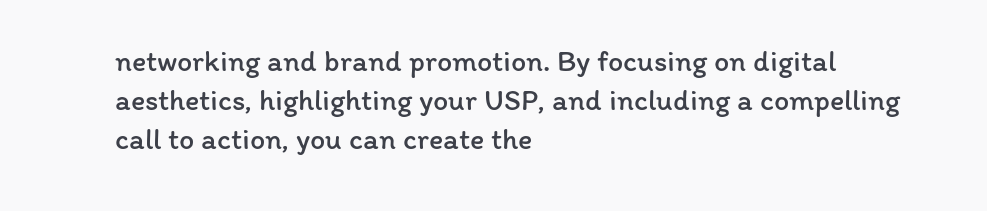networking and brand promotion. By focusing on digital aesthetics, highlighting your USP, and including a compelling call to action, you can create the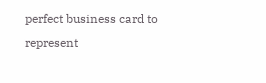perfect business card to represent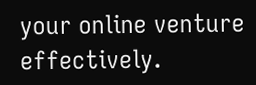your online venture effectively.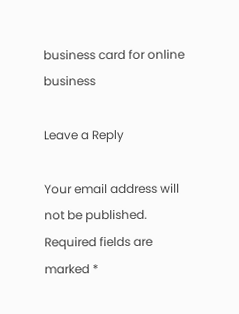business card for online business

Leave a Reply

Your email address will not be published. Required fields are marked *